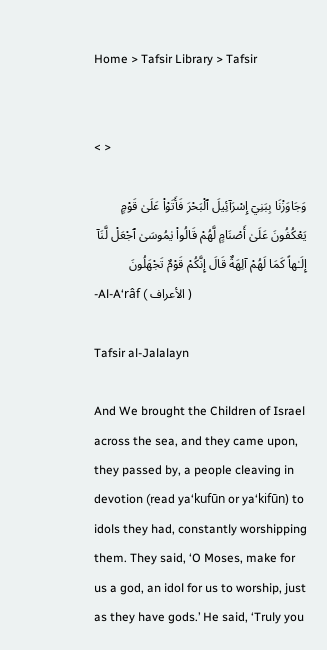Home > Tafsir Library > Tafsir


< >

وَجَاوَزْنَا بِبَنِيۤ إِسْرَآئِيلَ ٱلْبَحْرَ فَأَتَوْاْ عَلَىٰ قَوْمٍ يَعْكُفُونَ عَلَىٰ أَصْنَامٍ لَّهُمْ قَالُواْ يٰمُوسَىٰ ٱجْعَلْ لَّنَآ إِلَـٰهاً كَمَا لَهُمْ آلِهَةٌ قَالَ إِنَّكُمْ قَوْمٌ تَجْهَلُونَ
-Al-A‘râf ( الأعراف )

Tafsir al-Jalalayn

And We brought the Children of Israel across the sea, and they came upon, they passed by, a people cleaving in devotion (read ya‘kufūn or ya‘kifūn) to idols they had, constantly worshipping them. They said, ‘O Moses, make for us a god, an idol for us to worship, just as they have gods.’ He said, ‘Truly you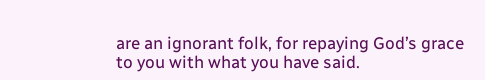are an ignorant folk, for repaying God’s grace to you with what you have said.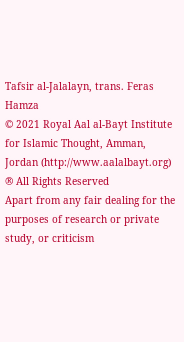Tafsir al-Jalalayn, trans. Feras Hamza
© 2021 Royal Aal al-Bayt Institute for Islamic Thought, Amman, Jordan (http://www.aalalbayt.org) ® All Rights Reserved
Apart from any fair dealing for the purposes of research or private study, or criticism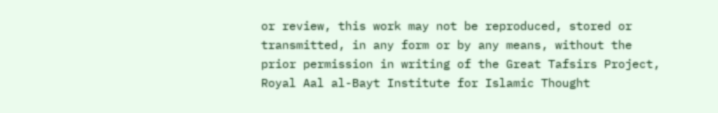or review, this work may not be reproduced, stored or transmitted, in any form or by any means, without the prior permission in writing of the Great Tafsirs Project, Royal Aal al-Bayt Institute for Islamic Thought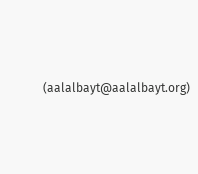(aalalbayt@aalalbayt.org)